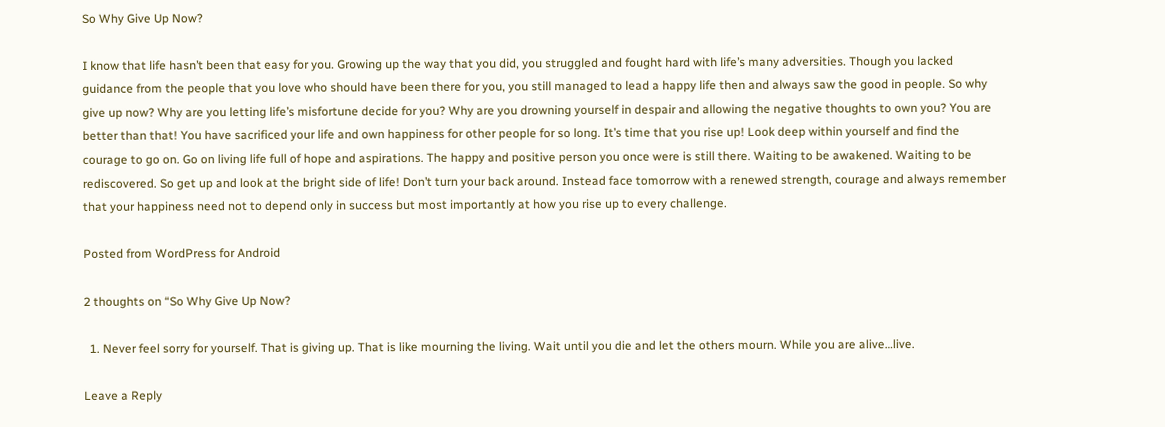So Why Give Up Now?

I know that life hasn’t been that easy for you. Growing up the way that you did, you struggled and fought hard with life’s many adversities. Though you lacked guidance from the people that you love who should have been there for you, you still managed to lead a happy life then and always saw the good in people. So why give up now? Why are you letting life’s misfortune decide for you? Why are you drowning yourself in despair and allowing the negative thoughts to own you? You are better than that! You have sacrificed your life and own happiness for other people for so long. It’s time that you rise up! Look deep within yourself and find the courage to go on. Go on living life full of hope and aspirations. The happy and positive person you once were is still there. Waiting to be awakened. Waiting to be rediscovered. So get up and look at the bright side of life! Don’t turn your back around. Instead face tomorrow with a renewed strength, courage and always remember that your happiness need not to depend only in success but most importantly at how you rise up to every challenge.

Posted from WordPress for Android

2 thoughts on “So Why Give Up Now?

  1. Never feel sorry for yourself. That is giving up. That is like mourning the living. Wait until you die and let the others mourn. While you are alive…live.

Leave a Reply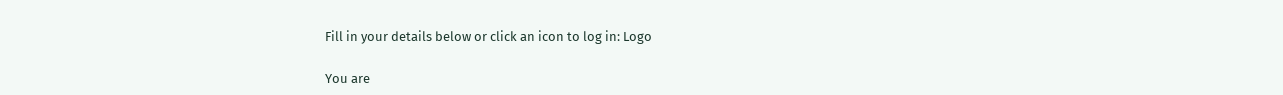Fill in your details below or click an icon to log in: Logo

You are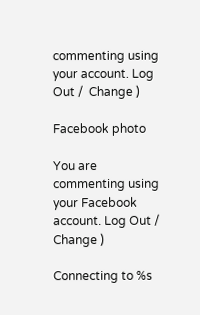commenting using your account. Log Out /  Change )

Facebook photo

You are commenting using your Facebook account. Log Out /  Change )

Connecting to %s